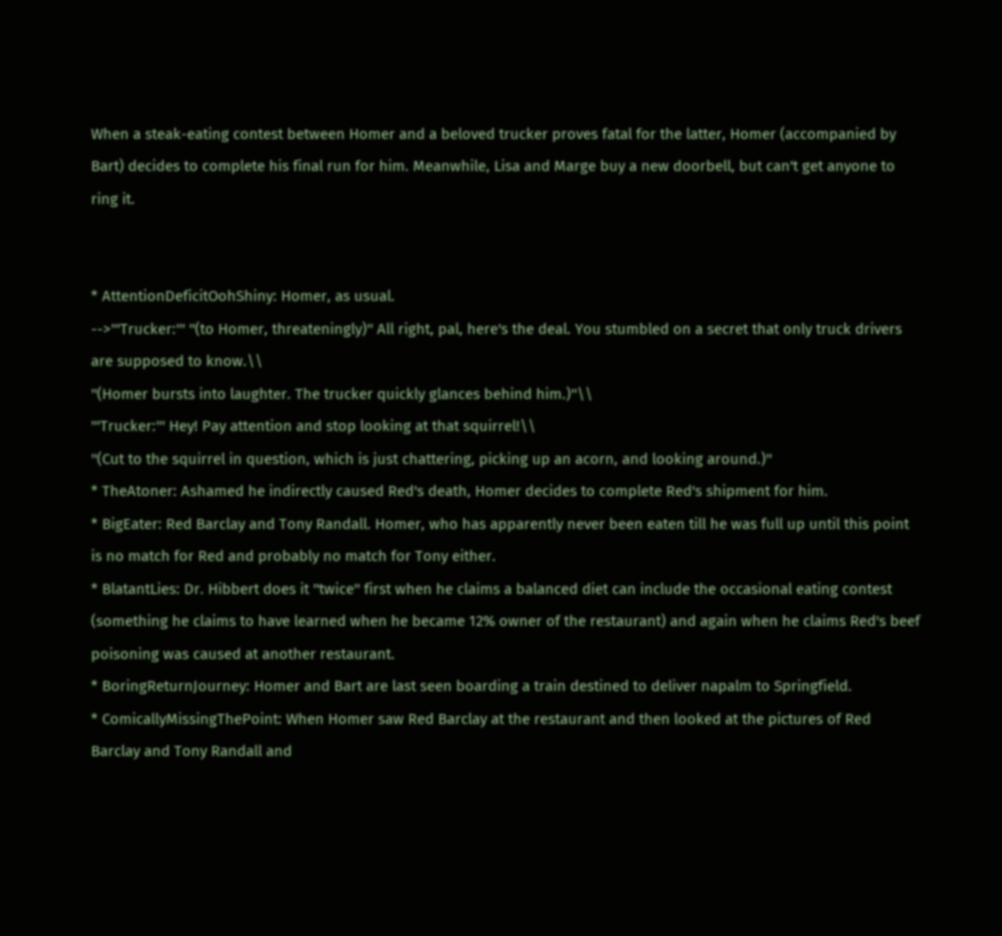When a steak-eating contest between Homer and a beloved trucker proves fatal for the latter, Homer (accompanied by Bart) decides to complete his final run for him. Meanwhile, Lisa and Marge buy a new doorbell, but can't get anyone to ring it.


* AttentionDeficitOohShiny: Homer, as usual.
-->'''Trucker:''' ''(to Homer, threateningly)'' All right, pal, here's the deal. You stumbled on a secret that only truck drivers are supposed to know.\\
''(Homer bursts into laughter. The trucker quickly glances behind him.)''\\
'''Trucker:''' Hey! Pay attention and stop looking at that squirrel!\\
''(Cut to the squirrel in question, which is just chattering, picking up an acorn, and looking around.)''
* TheAtoner: Ashamed he indirectly caused Red's death, Homer decides to complete Red's shipment for him.
* BigEater: Red Barclay and Tony Randall. Homer, who has apparently never been eaten till he was full up until this point is no match for Red and probably no match for Tony either.
* BlatantLies: Dr. Hibbert does it ''twice'' first when he claims a balanced diet can include the occasional eating contest (something he claims to have learned when he became 12% owner of the restaurant) and again when he claims Red's beef poisoning was caused at another restaurant.
* BoringReturnJourney: Homer and Bart are last seen boarding a train destined to deliver napalm to Springfield.
* ComicallyMissingThePoint: When Homer saw Red Barclay at the restaurant and then looked at the pictures of Red Barclay and Tony Randall and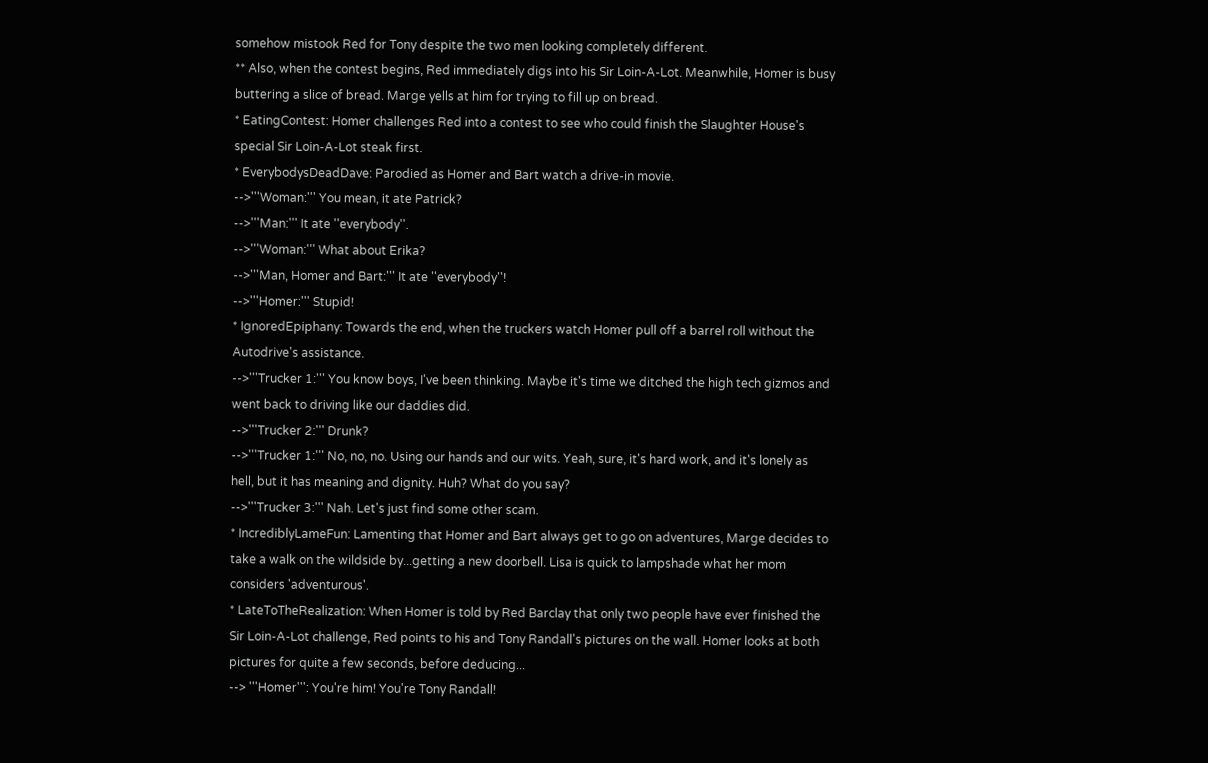somehow mistook Red for Tony despite the two men looking completely different.
** Also, when the contest begins, Red immediately digs into his Sir Loin-A-Lot. Meanwhile, Homer is busy buttering a slice of bread. Marge yells at him for trying to fill up on bread.
* EatingContest: Homer challenges Red into a contest to see who could finish the Slaughter House's special Sir Loin-A-Lot steak first.
* EverybodysDeadDave: Parodied as Homer and Bart watch a drive-in movie.
-->'''Woman:''' You mean, it ate Patrick?
-->'''Man:''' It ate ''everybody''.
-->'''Woman:''' What about Erika?
-->'''Man, Homer and Bart:''' It ate ''everybody''!
-->'''Homer:''' Stupid!
* IgnoredEpiphany: Towards the end, when the truckers watch Homer pull off a barrel roll without the Autodrive's assistance.
-->'''Trucker 1:''' You know boys, I've been thinking. Maybe it's time we ditched the high tech gizmos and went back to driving like our daddies did.
-->'''Trucker 2:''' Drunk?
-->'''Trucker 1:''' No, no, no. Using our hands and our wits. Yeah, sure, it's hard work, and it's lonely as hell, but it has meaning and dignity. Huh? What do you say?
-->'''Trucker 3:''' Nah. Let's just find some other scam.
* IncrediblyLameFun: Lamenting that Homer and Bart always get to go on adventures, Marge decides to take a walk on the wildside by...getting a new doorbell. Lisa is quick to lampshade what her mom considers 'adventurous'.
* LateToTheRealization: When Homer is told by Red Barclay that only two people have ever finished the Sir Loin-A-Lot challenge, Red points to his and Tony Randall's pictures on the wall. Homer looks at both pictures for quite a few seconds, before deducing...
--> '''Homer''': You're him! You're Tony Randall!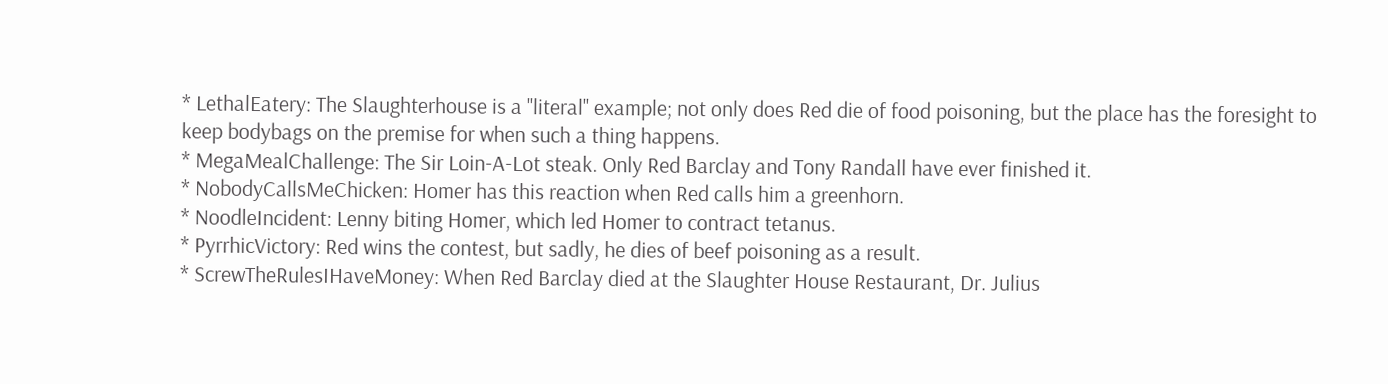* LethalEatery: The Slaughterhouse is a ''literal'' example; not only does Red die of food poisoning, but the place has the foresight to keep bodybags on the premise for when such a thing happens.
* MegaMealChallenge: The Sir Loin-A-Lot steak. Only Red Barclay and Tony Randall have ever finished it.
* NobodyCallsMeChicken: Homer has this reaction when Red calls him a greenhorn.
* NoodleIncident: Lenny biting Homer, which led Homer to contract tetanus.
* PyrrhicVictory: Red wins the contest, but sadly, he dies of beef poisoning as a result.
* ScrewTheRulesIHaveMoney: When Red Barclay died at the Slaughter House Restaurant, Dr. Julius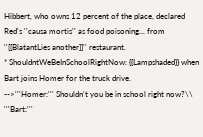Hibbert, who owns 12 percent of the place, declared Red's ''causa mortis'' as food poisoning... from ''[[BlatantLies another]]'' restaurant.
* ShouldntWeBeInSchoolRightNow: {{Lampshaded}} when Bart joins Homer for the truck drive.
-->'''Homer:''' Shouldn't you be in school right now?\\
'''Bart:'''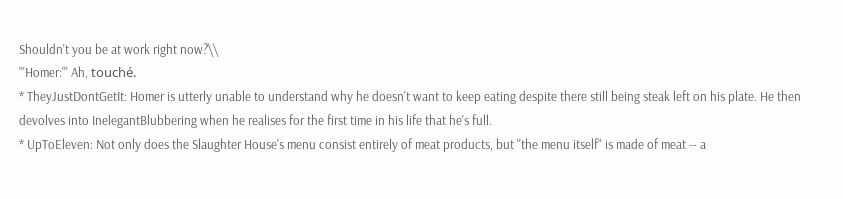Shouldn't you be at work right now?\\
'''Homer:''' Ah, touché.
* TheyJustDontGetIt: Homer is utterly unable to understand why he doesn't want to keep eating despite there still being steak left on his plate. He then devolves into InelegantBlubbering when he realises for the first time in his life that he's full.
* UpToEleven: Not only does the Slaughter House's menu consist entirely of meat products, but ''the menu itself'' is made of meat -- a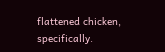flattened chicken, specifically.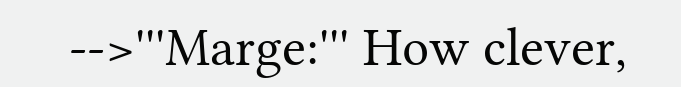-->'''Marge:''' How clever,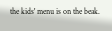the kids' menu is on the beak.